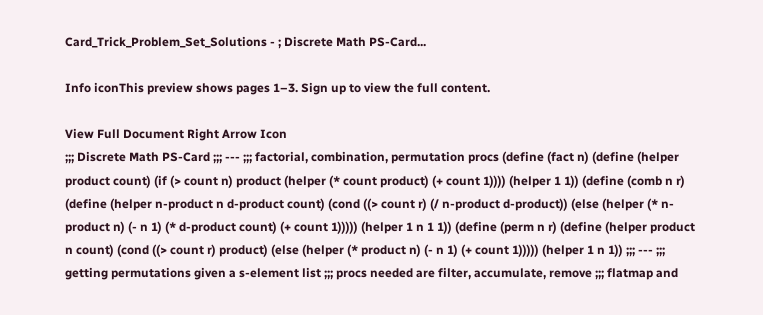Card_Trick_Problem_Set_Solutions - ; Discrete Math PS-Card...

Info iconThis preview shows pages 1–3. Sign up to view the full content.

View Full Document Right Arrow Icon
;;; Discrete Math PS-Card ;;; --- ;;; factorial, combination, permutation procs (define (fact n) (define (helper product count) (if (> count n) product (helper (* count product) (+ count 1)))) (helper 1 1)) (define (comb n r) (define (helper n-product n d-product count) (cond ((> count r) (/ n-product d-product)) (else (helper (* n-product n) (- n 1) (* d-product count) (+ count 1))))) (helper 1 n 1 1)) (define (perm n r) (define (helper product n count) (cond ((> count r) product) (else (helper (* product n) (- n 1) (+ count 1))))) (helper 1 n 1)) ;;; --- ;;; getting permutations given a s-element list ;;; procs needed are filter, accumulate, remove ;;; flatmap and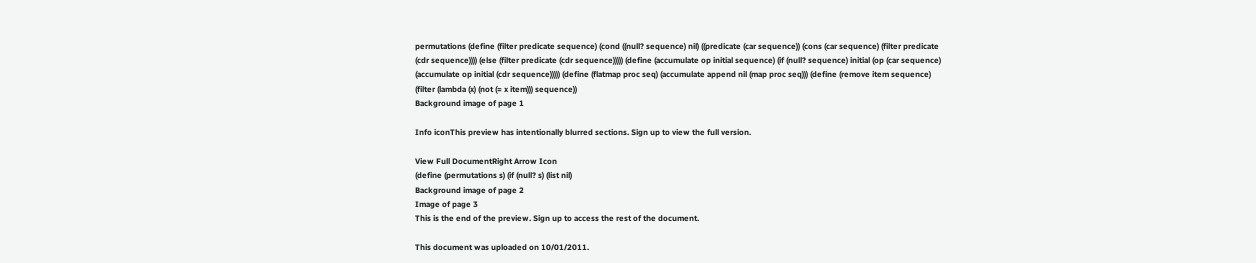permutations (define (filter predicate sequence) (cond ((null? sequence) nil) ((predicate (car sequence)) (cons (car sequence) (filter predicate (cdr sequence)))) (else (filter predicate (cdr sequence))))) (define (accumulate op initial sequence) (if (null? sequence) initial (op (car sequence) (accumulate op initial (cdr sequence))))) (define (flatmap proc seq) (accumulate append nil (map proc seq))) (define (remove item sequence) (filter (lambda (x) (not (= x item))) sequence))
Background image of page 1

Info iconThis preview has intentionally blurred sections. Sign up to view the full version.

View Full DocumentRight Arrow Icon
(define (permutations s) (if (null? s) (list nil)
Background image of page 2
Image of page 3
This is the end of the preview. Sign up to access the rest of the document.

This document was uploaded on 10/01/2011.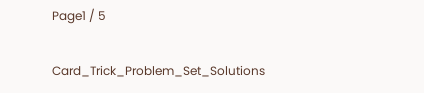Page1 / 5

Card_Trick_Problem_Set_Solutions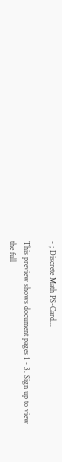- ; Discrete Math PS-Card...

This preview shows document pages 1 - 3. Sign up to view the full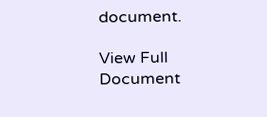document.

View Full Document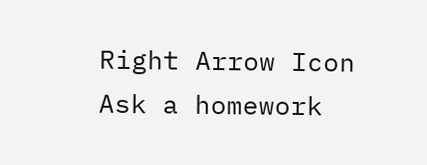Right Arrow Icon
Ask a homework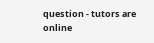question - tutors are online